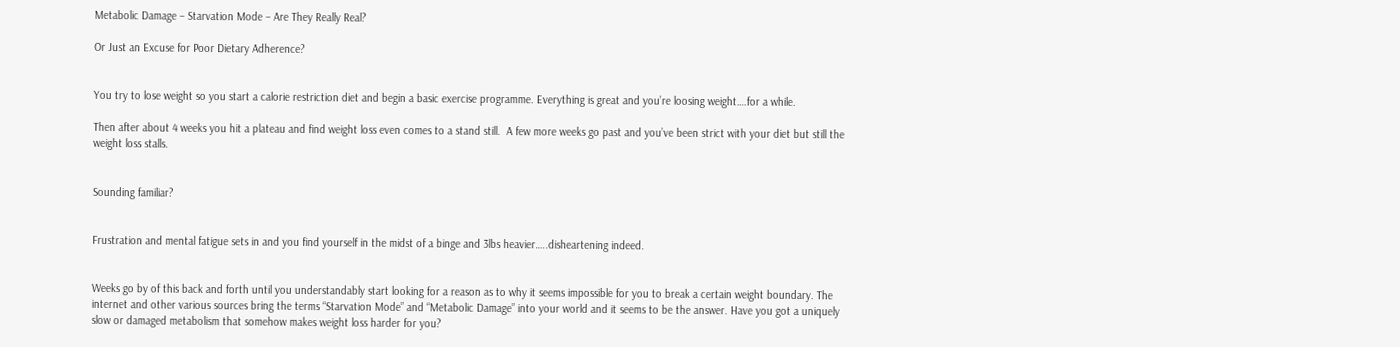Metabolic Damage – Starvation Mode – Are They Really Real?

Or Just an Excuse for Poor Dietary Adherence?


You try to lose weight so you start a calorie restriction diet and begin a basic exercise programme. Everything is great and you’re loosing weight….for a while.

Then after about 4 weeks you hit a plateau and find weight loss even comes to a stand still.  A few more weeks go past and you’ve been strict with your diet but still the weight loss stalls.


Sounding familiar?


Frustration and mental fatigue sets in and you find yourself in the midst of a binge and 3lbs heavier…..disheartening indeed.


Weeks go by of this back and forth until you understandably start looking for a reason as to why it seems impossible for you to break a certain weight boundary. The internet and other various sources bring the terms “Starvation Mode” and “Metabolic Damage” into your world and it seems to be the answer. Have you got a uniquely slow or damaged metabolism that somehow makes weight loss harder for you?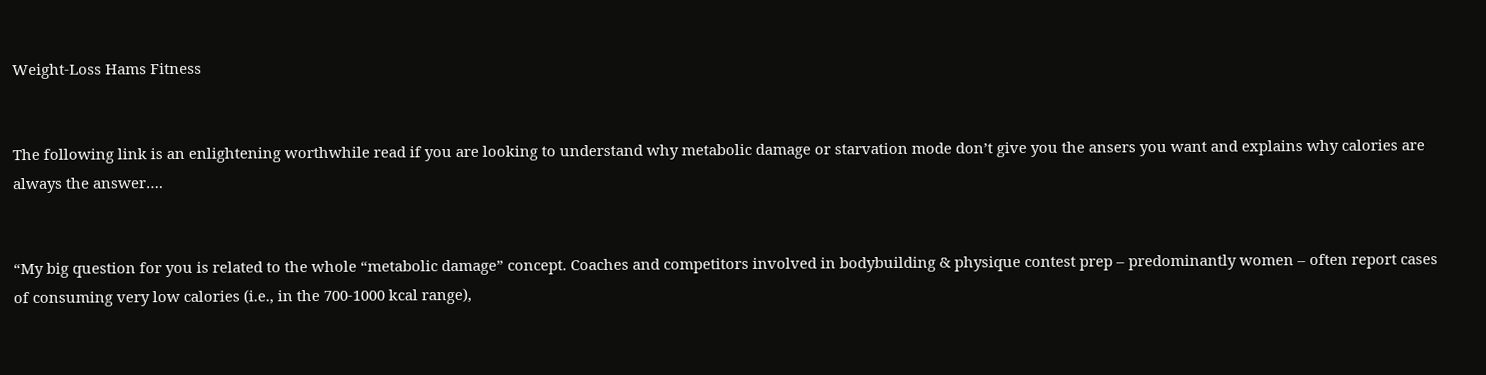Weight-Loss Hams Fitness


The following link is an enlightening worthwhile read if you are looking to understand why metabolic damage or starvation mode don’t give you the ansers you want and explains why calories are always the answer….


“My big question for you is related to the whole “metabolic damage” concept. Coaches and competitors involved in bodybuilding & physique contest prep – predominantly women – often report cases of consuming very low calories (i.e., in the 700-1000 kcal range),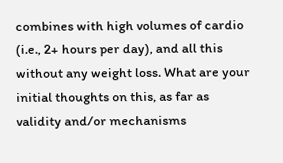combines with high volumes of cardio (i.e., 2+ hours per day), and all this without any weight loss. What are your initial thoughts on this, as far as validity and/or mechanisms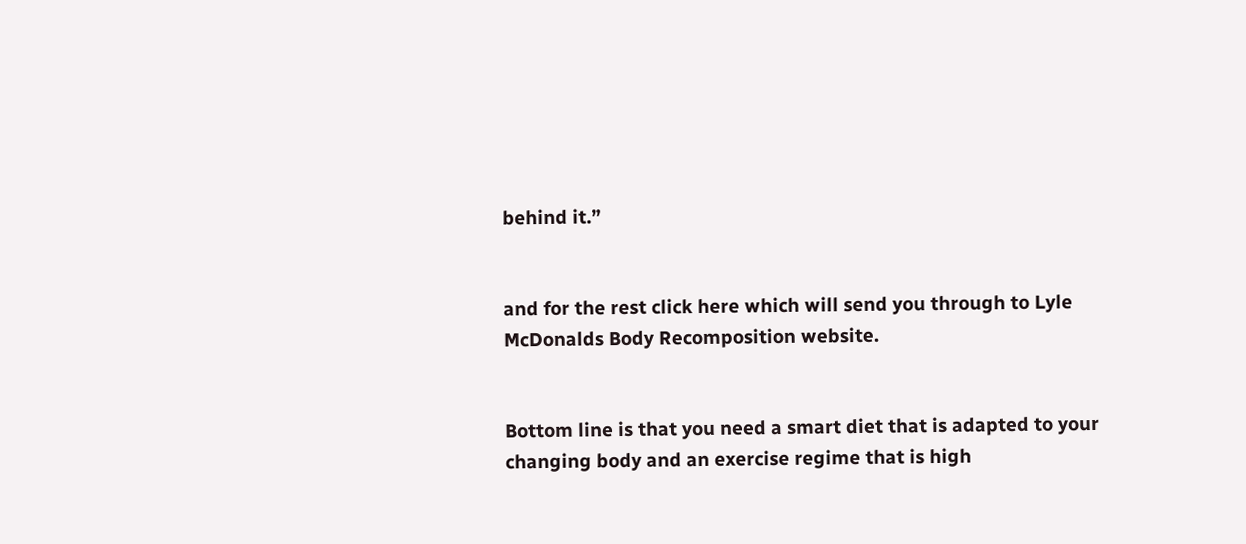behind it.”


and for the rest click here which will send you through to Lyle McDonalds Body Recomposition website.


Bottom line is that you need a smart diet that is adapted to your changing body and an exercise regime that is high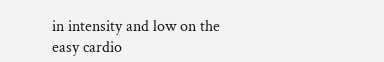in intensity and low on the easy cardio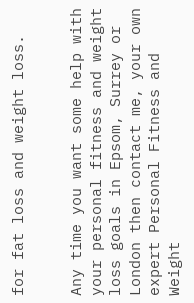for fat loss and weight loss.


Any time you want some help with your personal fitness and weight loss goals in Epsom, Surrey or London then contact me, your own expert Personal Fitness and Weight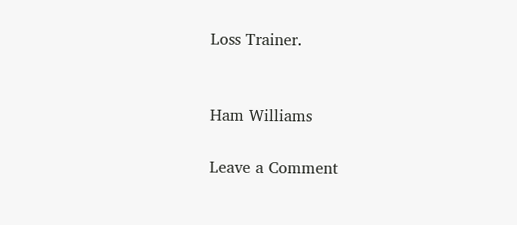Loss Trainer.


Ham Williams

Leave a Comment